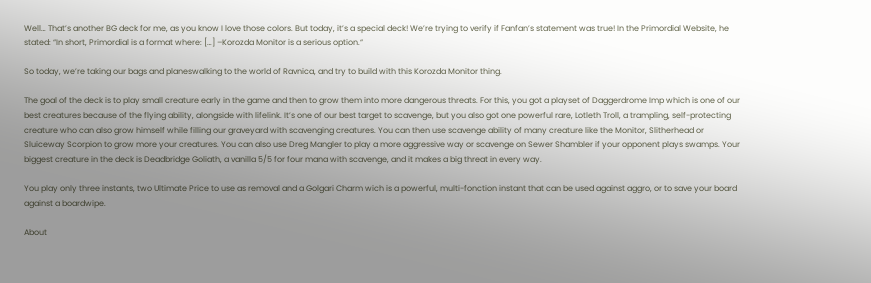Well… That’s another BG deck for me, as you know I love those colors. But today, it’s a special deck! We’re trying to verify if Fanfan’s statement was true! In the Primordial Website, he stated: “In short, Primordial is a format where: […] –Korozda Monitor is a serious option.“

So today, we’re taking our bags and planeswalking to the world of Ravnica, and try to build with this Korozda Monitor thing.

The goal of the deck is to play small creature early in the game and then to grow them into more dangerous threats. For this, you got a playset of Daggerdrome Imp which is one of our best creatures because of the flying ability, alongside with lifelink. It’s one of our best target to scavenge, but you also got one powerful rare, Lotleth Troll, a trampling, self-protecting creature who can also grow himself while filling our graveyard with scavenging creatures. You can then use scavenge ability of many creature like the Monitor, Slitherhead or Sluiceway Scorpion to grow more your creatures. You can also use Dreg Mangler to play a more aggressive way or scavenge on Sewer Shambler if your opponent plays swamps. Your biggest creature in the deck is Deadbridge Goliath, a vanilla 5/5 for four mana with scavenge, and it makes a big threat in every way.

You play only three instants, two Ultimate Price to use as removal and a Golgari Charm wich is a powerful, multi-fonction instant that can be used against aggro, or to save your board against a boardwipe.

About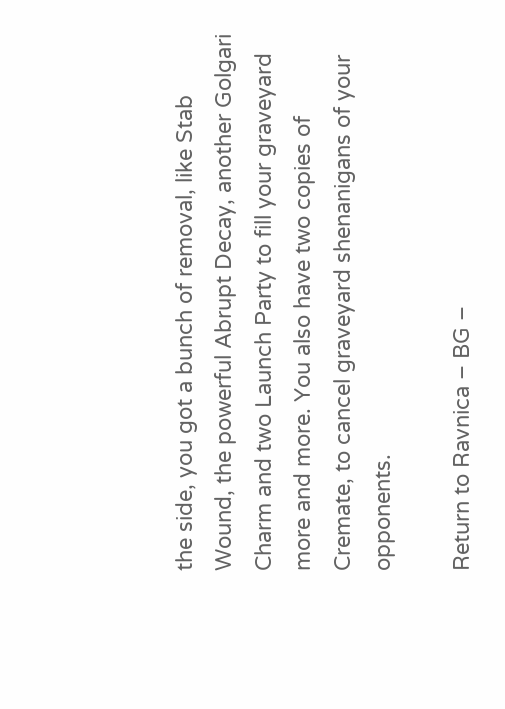the side, you got a bunch of removal, like Stab Wound, the powerful Abrupt Decay, another Golgari Charm and two Launch Party to fill your graveyard more and more. You also have two copies of Cremate, to cancel graveyard shenanigans of your opponents.

Return to Ravnica – BG –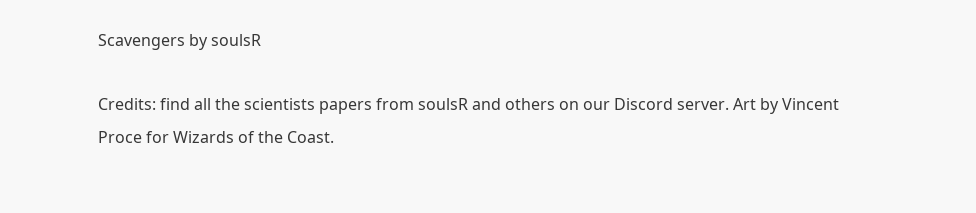Scavengers by soulsR

Credits: find all the scientists papers from soulsR and others on our Discord server. Art by Vincent Proce for Wizards of the Coast.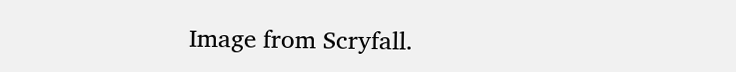Image from Scryfall.